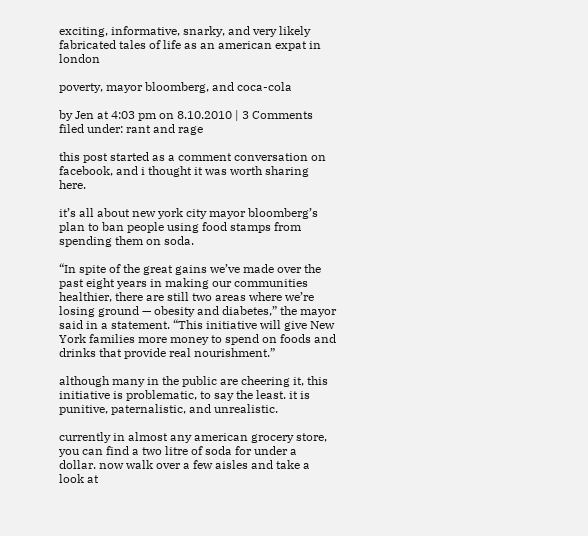exciting, informative, snarky, and very likely fabricated tales of life as an american expat in london

poverty, mayor bloomberg, and coca-cola

by Jen at 4:03 pm on 8.10.2010 | 3 Comments
filed under: rant and rage

this post started as a comment conversation on facebook, and i thought it was worth sharing here.

it’s all about new york city mayor bloomberg’s plan to ban people using food stamps from spending them on soda.

“In spite of the great gains we’ve made over the past eight years in making our communities healthier, there are still two areas where we’re losing ground — obesity and diabetes,” the mayor said in a statement. “This initiative will give New York families more money to spend on foods and drinks that provide real nourishment.”

although many in the public are cheering it, this initiative is problematic, to say the least. it is punitive, paternalistic, and unrealistic.

currently in almost any american grocery store, you can find a two litre of soda for under a dollar. now walk over a few aisles and take a look at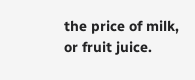the price of milk, or fruit juice.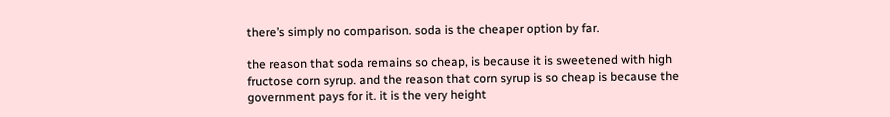there’s simply no comparison. soda is the cheaper option by far.

the reason that soda remains so cheap, is because it is sweetened with high fructose corn syrup. and the reason that corn syrup is so cheap is because the government pays for it. it is the very height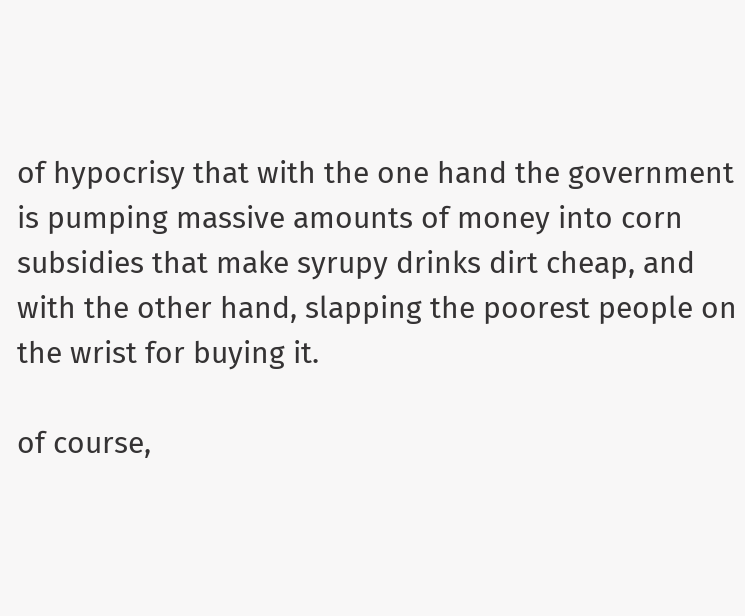of hypocrisy that with the one hand the government is pumping massive amounts of money into corn subsidies that make syrupy drinks dirt cheap, and with the other hand, slapping the poorest people on the wrist for buying it.

of course,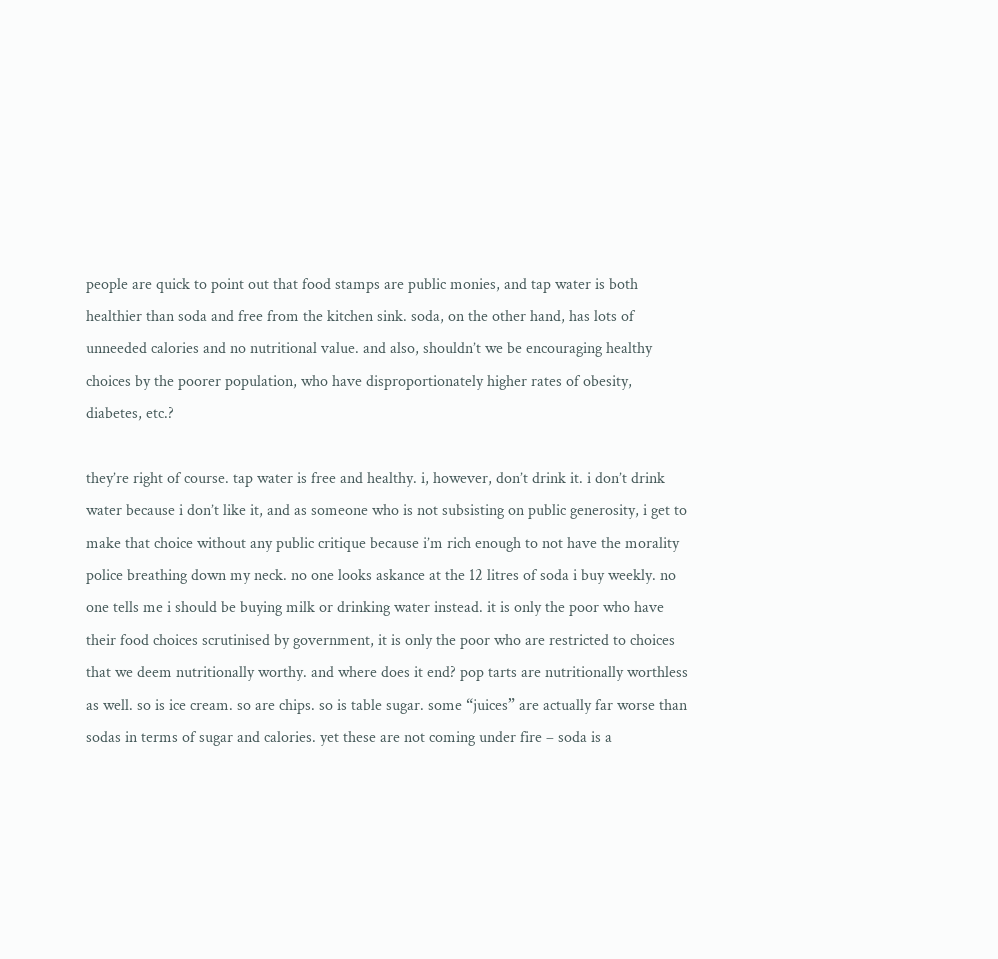people are quick to point out that food stamps are public monies, and tap water is both healthier than soda and free from the kitchen sink. soda, on the other hand, has lots of unneeded calories and no nutritional value. and also, shouldn’t we be encouraging healthy choices by the poorer population, who have disproportionately higher rates of obesity, diabetes, etc.?

they’re right of course. tap water is free and healthy. i, however, don’t drink it. i don’t drink water because i don’t like it, and as someone who is not subsisting on public generosity, i get to make that choice without any public critique because i’m rich enough to not have the morality police breathing down my neck. no one looks askance at the 12 litres of soda i buy weekly. no one tells me i should be buying milk or drinking water instead. it is only the poor who have their food choices scrutinised by government, it is only the poor who are restricted to choices that we deem nutritionally worthy. and where does it end? pop tarts are nutritionally worthless as well. so is ice cream. so are chips. so is table sugar. some “juices” are actually far worse than sodas in terms of sugar and calories. yet these are not coming under fire – soda is a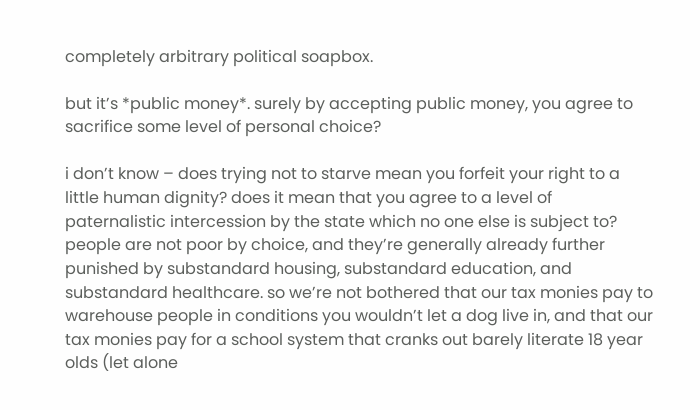completely arbitrary political soapbox.

but it’s *public money*. surely by accepting public money, you agree to sacrifice some level of personal choice?

i don’t know – does trying not to starve mean you forfeit your right to a little human dignity? does it mean that you agree to a level of paternalistic intercession by the state which no one else is subject to? people are not poor by choice, and they’re generally already further punished by substandard housing, substandard education, and substandard healthcare. so we’re not bothered that our tax monies pay to warehouse people in conditions you wouldn’t let a dog live in, and that our tax monies pay for a school system that cranks out barely literate 18 year olds (let alone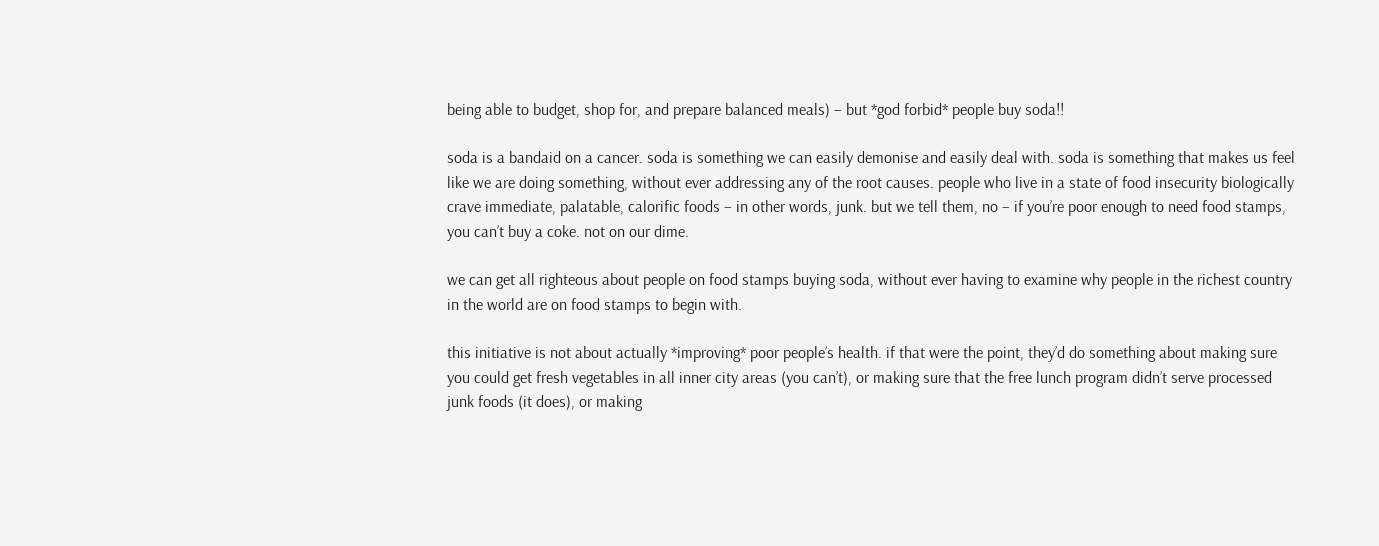being able to budget, shop for, and prepare balanced meals) – but *god forbid* people buy soda!!

soda is a bandaid on a cancer. soda is something we can easily demonise and easily deal with. soda is something that makes us feel like we are doing something, without ever addressing any of the root causes. people who live in a state of food insecurity biologically crave immediate, palatable, calorific foods – in other words, junk. but we tell them, no – if you’re poor enough to need food stamps, you can’t buy a coke. not on our dime.

we can get all righteous about people on food stamps buying soda, without ever having to examine why people in the richest country in the world are on food stamps to begin with.

this initiative is not about actually *improving* poor people’s health. if that were the point, they’d do something about making sure you could get fresh vegetables in all inner city areas (you can’t), or making sure that the free lunch program didn’t serve processed junk foods (it does), or making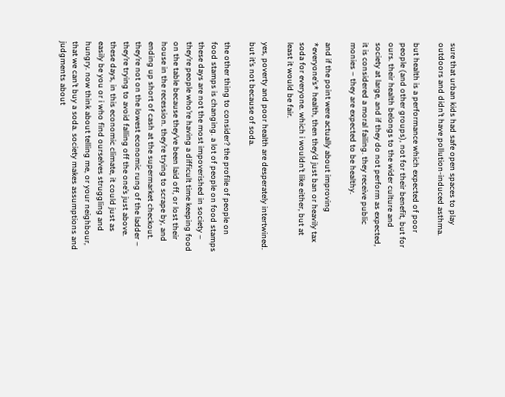sure that urban kids had safe open spaces to play outdoors and didn’t have pollution-induced asthma.

but health is a performance which expected of poor people (and other groups), not for their benefit, but for ours. their health belongs to the wider culture and society at large, and if they do not perform as expected, it is considered a moral failing. they receive public monies – they are expected to be healthy.

and if the point were actually about improving *everyone’s* health, then they’d just ban or heavily tax soda for everyone. which i wouldn’t like either, but at least it would be fair.

yes, poverty and poor health are desperately intertwined. but it’s not because of soda.

the other thing to consider? the profile of people on food stamps is changing. a lot of people on food stamps these days are not the most impoverished in society – they’re people who’re having a difficult time keeping food on the table because they’ve been laid off, or lost their house in the recession. they’re trying to scrape by, and ending up short of cash at the supermarket checkout. they’re not on the lowest economic rung of the ladder – they’re trying to avoid falling off the one’s just above. these days, in this economic climate, it could just as easily be you or i who find ourselves struggling and hungry. now think about telling me, or your neighbour, that we can’t buy a soda. society makes assumptions and judgments about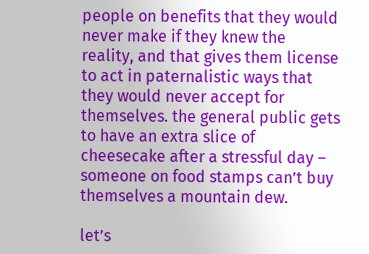people on benefits that they would never make if they knew the reality, and that gives them license to act in paternalistic ways that they would never accept for themselves. the general public gets to have an extra slice of cheesecake after a stressful day – someone on food stamps can’t buy themselves a mountain dew.

let’s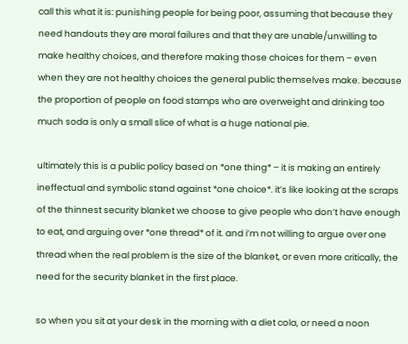call this what it is: punishing people for being poor, assuming that because they need handouts they are moral failures and that they are unable/unwilling to make healthy choices, and therefore making those choices for them – even when they are not healthy choices the general public themselves make. because the proportion of people on food stamps who are overweight and drinking too much soda is only a small slice of what is a huge national pie.

ultimately this is a public policy based on *one thing* – it is making an entirely ineffectual and symbolic stand against *one choice*. it’s like looking at the scraps of the thinnest security blanket we choose to give people who don’t have enough to eat, and arguing over *one thread* of it. and i’m not willing to argue over one thread when the real problem is the size of the blanket, or even more critically, the need for the security blanket in the first place.

so when you sit at your desk in the morning with a diet cola, or need a noon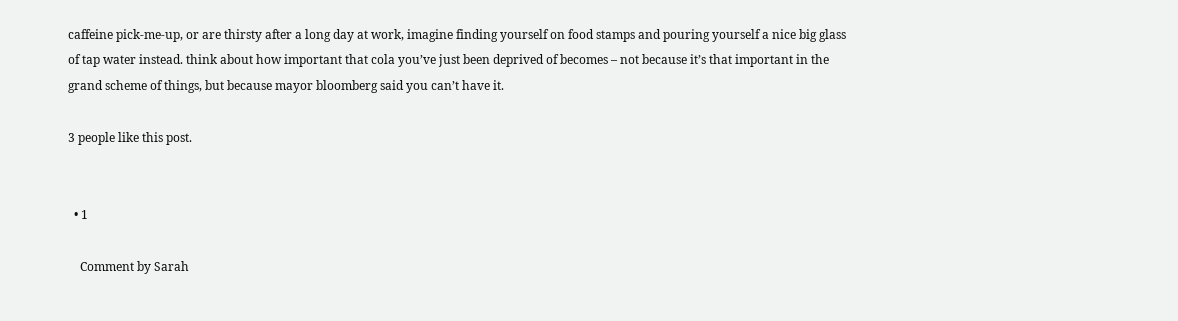caffeine pick-me-up, or are thirsty after a long day at work, imagine finding yourself on food stamps and pouring yourself a nice big glass of tap water instead. think about how important that cola you’ve just been deprived of becomes – not because it’s that important in the grand scheme of things, but because mayor bloomberg said you can’t have it.

3 people like this post.


  • 1

    Comment by Sarah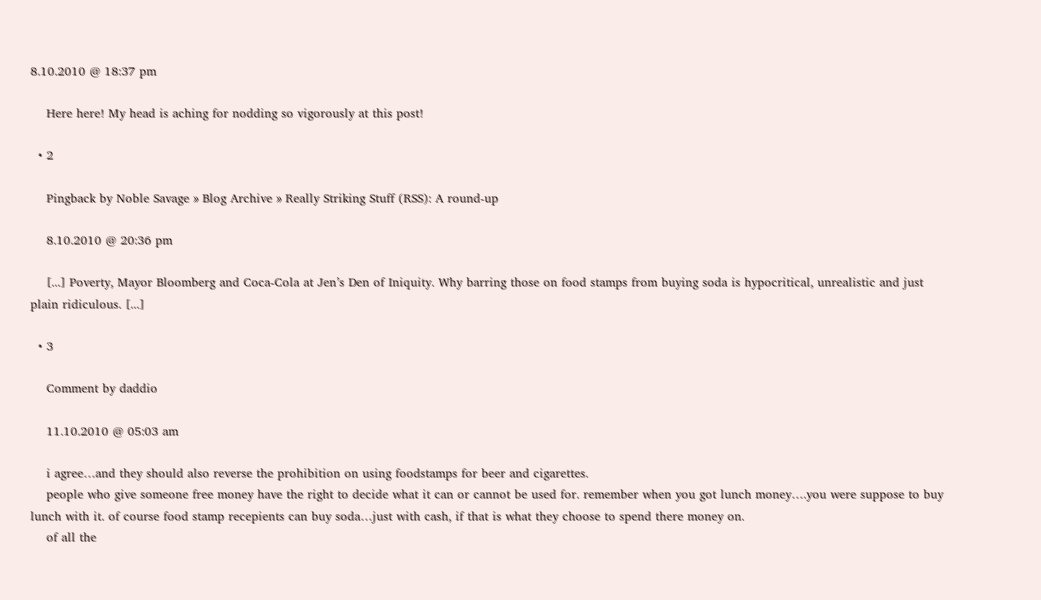8.10.2010 @ 18:37 pm

    Here here! My head is aching for nodding so vigorously at this post!

  • 2

    Pingback by Noble Savage » Blog Archive » Really Striking Stuff (RSS): A round-up

    8.10.2010 @ 20:36 pm

    [...] Poverty, Mayor Bloomberg and Coca-Cola at Jen’s Den of Iniquity. Why barring those on food stamps from buying soda is hypocritical, unrealistic and just plain ridiculous. [...]

  • 3

    Comment by daddio

    11.10.2010 @ 05:03 am

    i agree…and they should also reverse the prohibition on using foodstamps for beer and cigarettes.
    people who give someone free money have the right to decide what it can or cannot be used for. remember when you got lunch money….you were suppose to buy lunch with it. of course food stamp recepients can buy soda…just with cash, if that is what they choose to spend there money on.
    of all the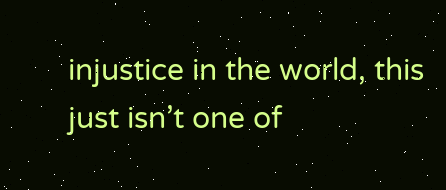injustice in the world, this just isn’t one of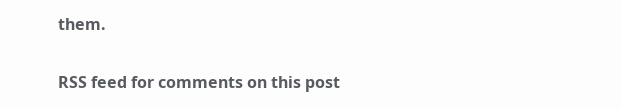them.

RSS feed for comments on this post